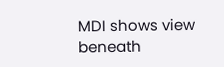MDI shows view beneath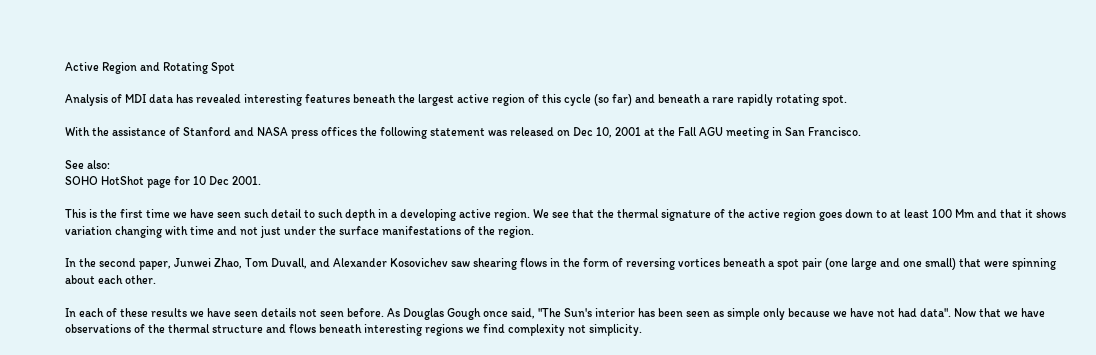Active Region and Rotating Spot

Analysis of MDI data has revealed interesting features beneath the largest active region of this cycle (so far) and beneath a rare rapidly rotating spot.

With the assistance of Stanford and NASA press offices the following statement was released on Dec 10, 2001 at the Fall AGU meeting in San Francisco.

See also:
SOHO HotShot page for 10 Dec 2001.

This is the first time we have seen such detail to such depth in a developing active region. We see that the thermal signature of the active region goes down to at least 100 Mm and that it shows variation changing with time and not just under the surface manifestations of the region.

In the second paper, Junwei Zhao, Tom Duvall, and Alexander Kosovichev saw shearing flows in the form of reversing vortices beneath a spot pair (one large and one small) that were spinning about each other.

In each of these results we have seen details not seen before. As Douglas Gough once said, "The Sun's interior has been seen as simple only because we have not had data". Now that we have observations of the thermal structure and flows beneath interesting regions we find complexity not simplicity.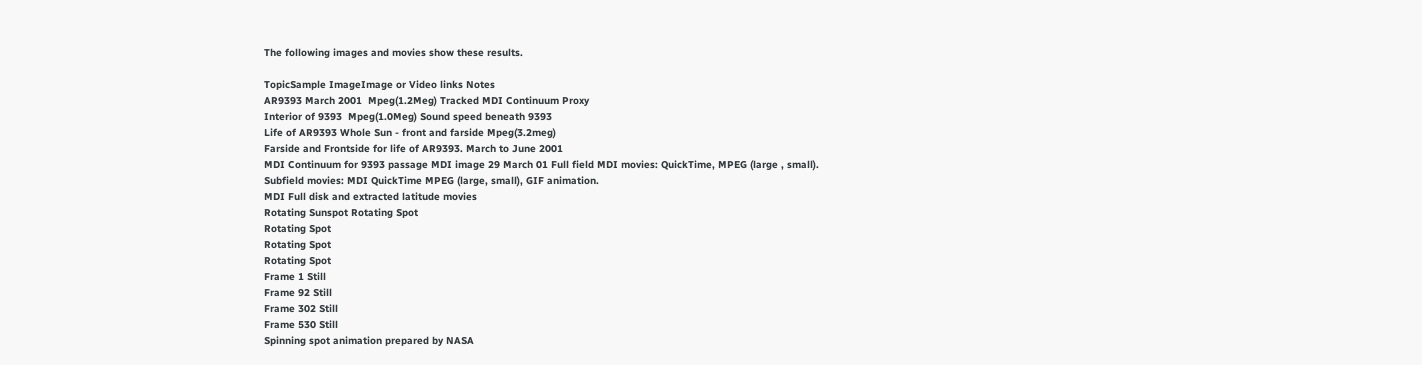The following images and movies show these results.

TopicSample ImageImage or Video links Notes
AR9393 March 2001  Mpeg(1.2Meg) Tracked MDI Continuum Proxy
Interior of 9393  Mpeg(1.0Meg) Sound speed beneath 9393
Life of AR9393 Whole Sun - front and farside Mpeg(3.2meg)
Farside and Frontside for life of AR9393. March to June 2001
MDI Continuum for 9393 passage MDI image 29 March 01 Full field MDI movies: QuickTime, MPEG (large , small).
Subfield movies: MDI QuickTime MPEG (large, small), GIF animation.
MDI Full disk and extracted latitude movies
Rotating Sunspot Rotating Spot
Rotating Spot
Rotating Spot
Rotating Spot
Frame 1 Still
Frame 92 Still
Frame 302 Still
Frame 530 Still
Spinning spot animation prepared by NASA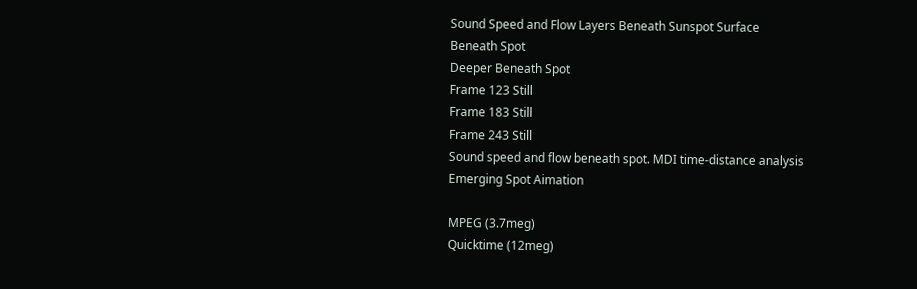Sound Speed and Flow Layers Beneath Sunspot Surface
Beneath Spot
Deeper Beneath Spot
Frame 123 Still
Frame 183 Still
Frame 243 Still
Sound speed and flow beneath spot. MDI time-distance analysis
Emerging Spot Aimation

MPEG (3.7meg)
Quicktime (12meg)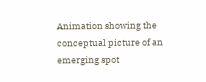Animation showing the conceptual picture of an emerging spot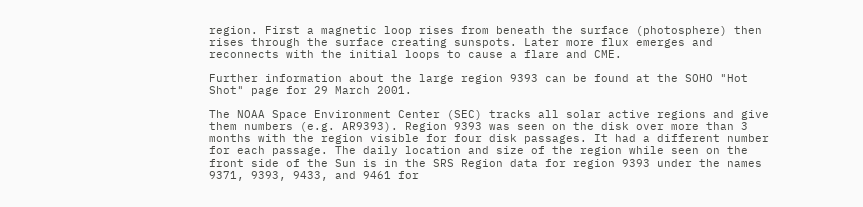region. First a magnetic loop rises from beneath the surface (photosphere) then rises through the surface creating sunspots. Later more flux emerges and reconnects with the initial loops to cause a flare and CME.

Further information about the large region 9393 can be found at the SOHO "Hot Shot" page for 29 March 2001.

The NOAA Space Environment Center (SEC) tracks all solar active regions and give them numbers (e.g. AR9393). Region 9393 was seen on the disk over more than 3 months with the region visible for four disk passages. It had a different number for each passage. The daily location and size of the region while seen on the front side of the Sun is in the SRS Region data for region 9393 under the names 9371, 9393, 9433, and 9461 for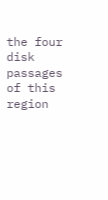the four disk passages of this region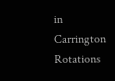in Carrington Rotations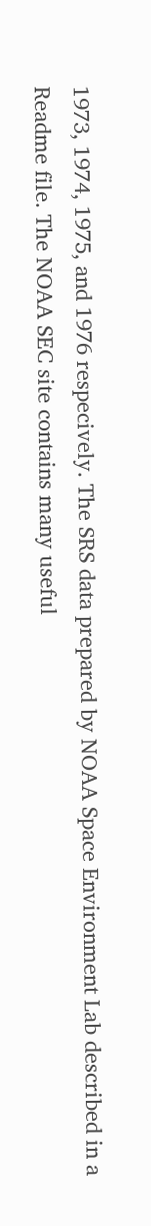1973, 1974, 1975, and 1976 respecively. The SRS data prepared by NOAA Space Environment Lab described in a Readme file. The NOAA SEC site contains many useful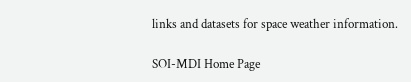links and datasets for space weather information.

SOI-MDI Home Page